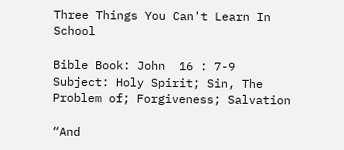Three Things You Can't Learn In School

Bible Book: John  16 : 7-9
Subject: Holy Spirit; Sin, The Problem of; Forgiveness; Salvation

“And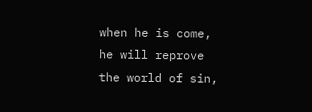when he is come, he will reprove the world of sin,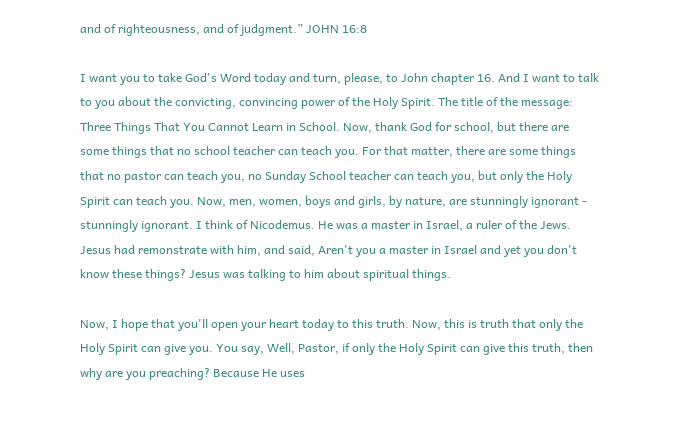and of righteousness, and of judgment.” JOHN 16:8

I want you to take God's Word today and turn, please, to John chapter 16. And I want to talk to you about the convicting, convincing power of the Holy Spirit. The title of the message: Three Things That You Cannot Learn in School. Now, thank God for school, but there are some things that no school teacher can teach you. For that matter, there are some things that no pastor can teach you, no Sunday School teacher can teach you, but only the Holy Spirit can teach you. Now, men, women, boys and girls, by nature, are stunningly ignorant - stunningly ignorant. I think of Nicodemus. He was a master in Israel, a ruler of the Jews. Jesus had remonstrate with him, and said, Aren't you a master in Israel and yet you don't know these things? Jesus was talking to him about spiritual things.

Now, I hope that you'll open your heart today to this truth. Now, this is truth that only the Holy Spirit can give you. You say, Well, Pastor, if only the Holy Spirit can give this truth, then why are you preaching? Because He uses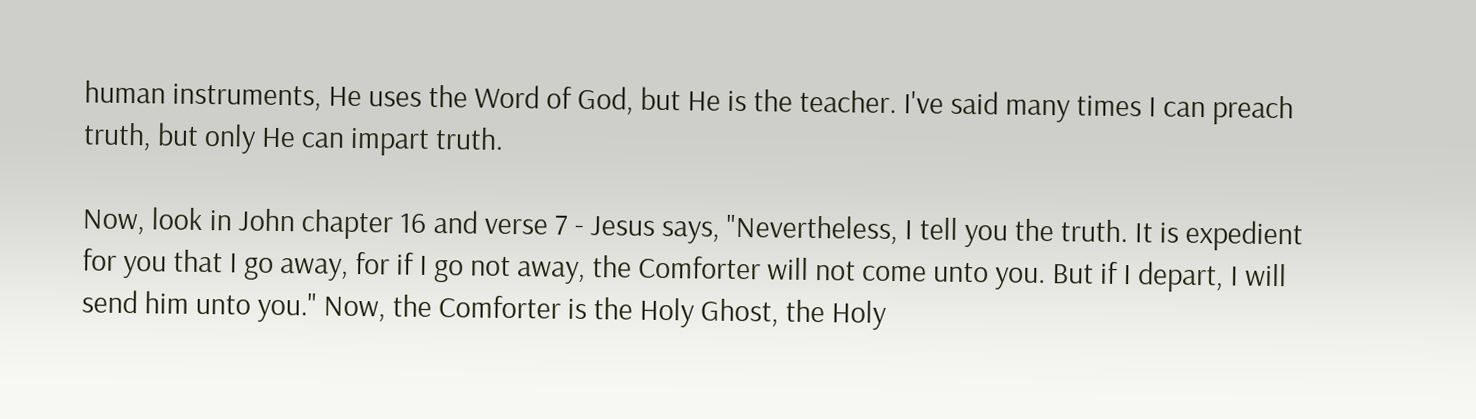human instruments, He uses the Word of God, but He is the teacher. I've said many times I can preach truth, but only He can impart truth.

Now, look in John chapter 16 and verse 7 - Jesus says, "Nevertheless, I tell you the truth. It is expedient for you that I go away, for if I go not away, the Comforter will not come unto you. But if I depart, I will send him unto you." Now, the Comforter is the Holy Ghost, the Holy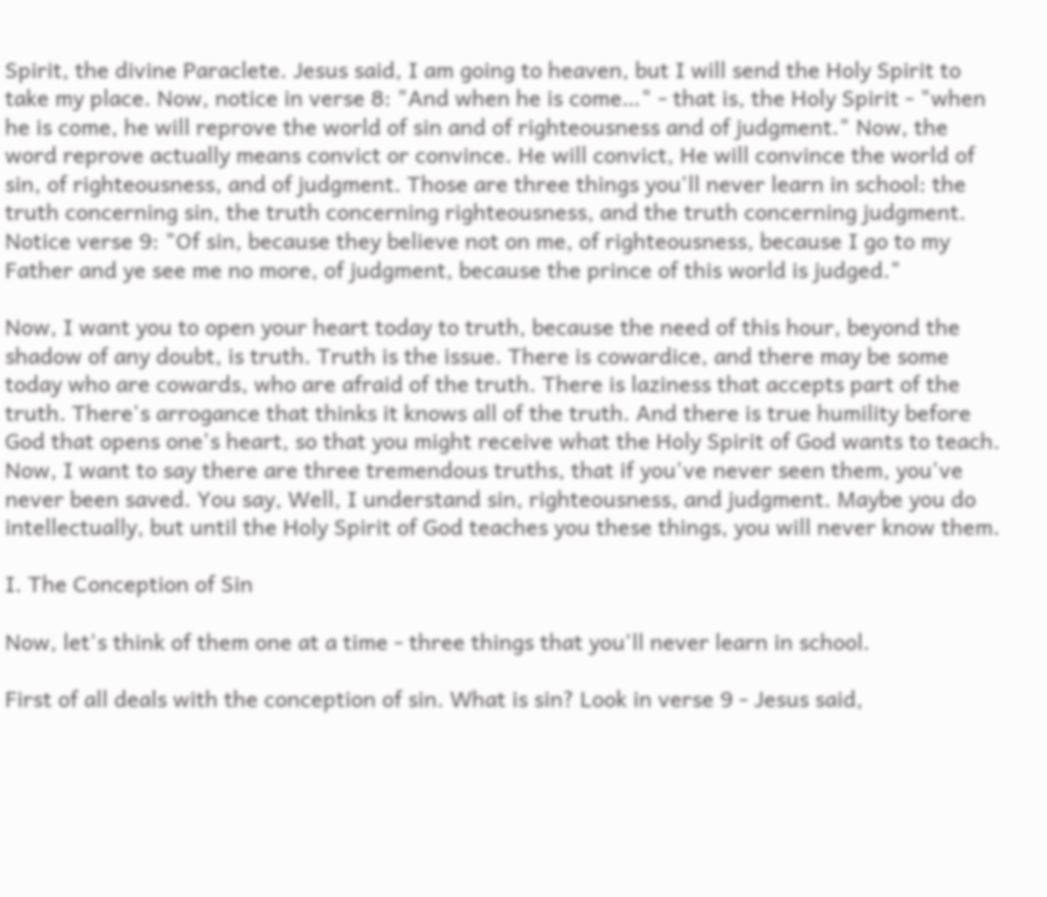Spirit, the divine Paraclete. Jesus said, I am going to heaven, but I will send the Holy Spirit to take my place. Now, notice in verse 8: "And when he is come…" - that is, the Holy Spirit - "when he is come, he will reprove the world of sin and of righteousness and of judgment." Now, the word reprove actually means convict or convince. He will convict, He will convince the world of sin, of righteousness, and of judgment. Those are three things you'll never learn in school: the truth concerning sin, the truth concerning righteousness, and the truth concerning judgment. Notice verse 9: "Of sin, because they believe not on me, of righteousness, because I go to my Father and ye see me no more, of judgment, because the prince of this world is judged."

Now, I want you to open your heart today to truth, because the need of this hour, beyond the shadow of any doubt, is truth. Truth is the issue. There is cowardice, and there may be some today who are cowards, who are afraid of the truth. There is laziness that accepts part of the truth. There's arrogance that thinks it knows all of the truth. And there is true humility before God that opens one's heart, so that you might receive what the Holy Spirit of God wants to teach. Now, I want to say there are three tremendous truths, that if you've never seen them, you've never been saved. You say, Well, I understand sin, righteousness, and judgment. Maybe you do intellectually, but until the Holy Spirit of God teaches you these things, you will never know them.

I. The Conception of Sin

Now, let's think of them one at a time - three things that you'll never learn in school.

First of all deals with the conception of sin. What is sin? Look in verse 9 - Jesus said,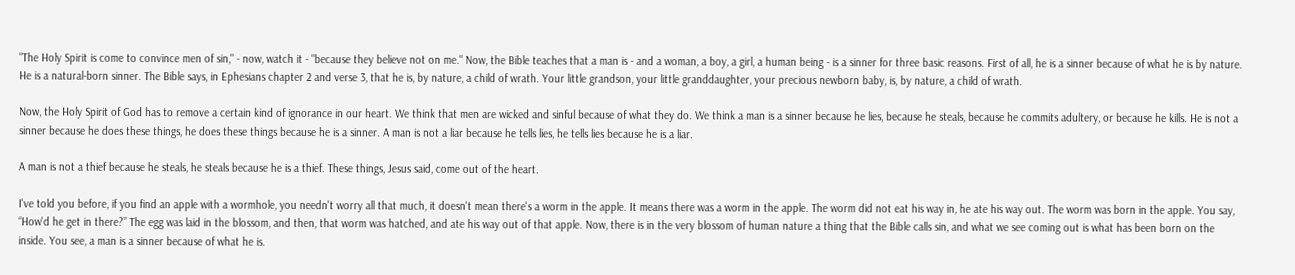"The Holy Spirit is come to convince men of sin," - now, watch it - "because they believe not on me." Now, the Bible teaches that a man is - and a woman, a boy, a girl, a human being - is a sinner for three basic reasons. First of all, he is a sinner because of what he is by nature. He is a natural-born sinner. The Bible says, in Ephesians chapter 2 and verse 3, that he is, by nature, a child of wrath. Your little grandson, your little granddaughter, your precious newborn baby, is, by nature, a child of wrath.

Now, the Holy Spirit of God has to remove a certain kind of ignorance in our heart. We think that men are wicked and sinful because of what they do. We think a man is a sinner because he lies, because he steals, because he commits adultery, or because he kills. He is not a sinner because he does these things, he does these things because he is a sinner. A man is not a liar because he tells lies, he tells lies because he is a liar.

A man is not a thief because he steals, he steals because he is a thief. These things, Jesus said, come out of the heart.

I've told you before, if you find an apple with a wormhole, you needn't worry all that much, it doesn't mean there's a worm in the apple. It means there was a worm in the apple. The worm did not eat his way in, he ate his way out. The worm was born in the apple. You say, “How'd he get in there?” The egg was laid in the blossom, and then, that worm was hatched, and ate his way out of that apple. Now, there is in the very blossom of human nature a thing that the Bible calls sin, and what we see coming out is what has been born on the inside. You see, a man is a sinner because of what he is.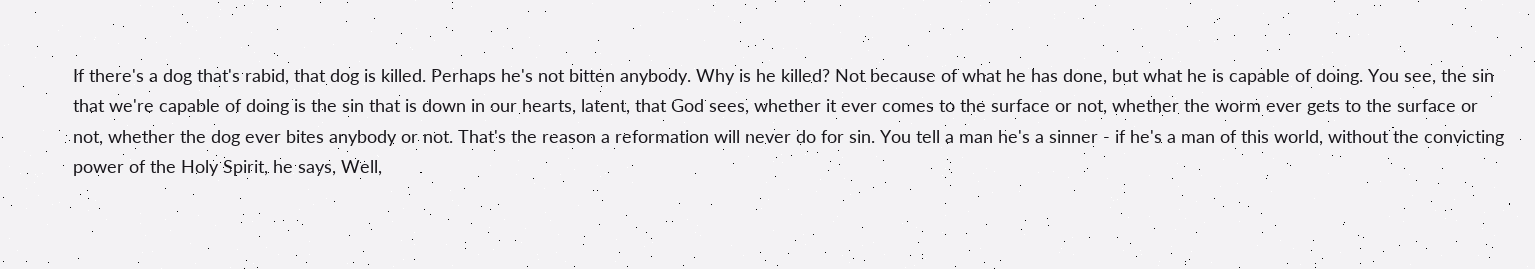If there's a dog that's rabid, that dog is killed. Perhaps he's not bitten anybody. Why is he killed? Not because of what he has done, but what he is capable of doing. You see, the sin that we're capable of doing is the sin that is down in our hearts, latent, that God sees, whether it ever comes to the surface or not, whether the worm ever gets to the surface or not, whether the dog ever bites anybody or not. That's the reason a reformation will never do for sin. You tell a man he's a sinner - if he's a man of this world, without the convicting power of the Holy Spirit, he says, Well,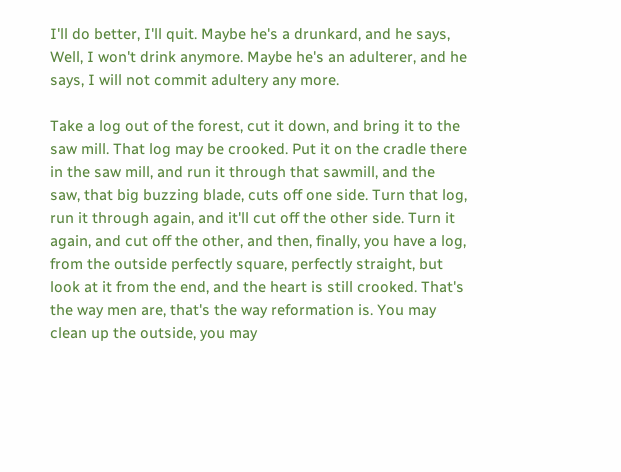I'll do better, I'll quit. Maybe he's a drunkard, and he says, Well, I won't drink anymore. Maybe he's an adulterer, and he says, I will not commit adultery any more.

Take a log out of the forest, cut it down, and bring it to the saw mill. That log may be crooked. Put it on the cradle there in the saw mill, and run it through that sawmill, and the saw, that big buzzing blade, cuts off one side. Turn that log, run it through again, and it'll cut off the other side. Turn it again, and cut off the other, and then, finally, you have a log, from the outside perfectly square, perfectly straight, but look at it from the end, and the heart is still crooked. That's the way men are, that's the way reformation is. You may clean up the outside, you may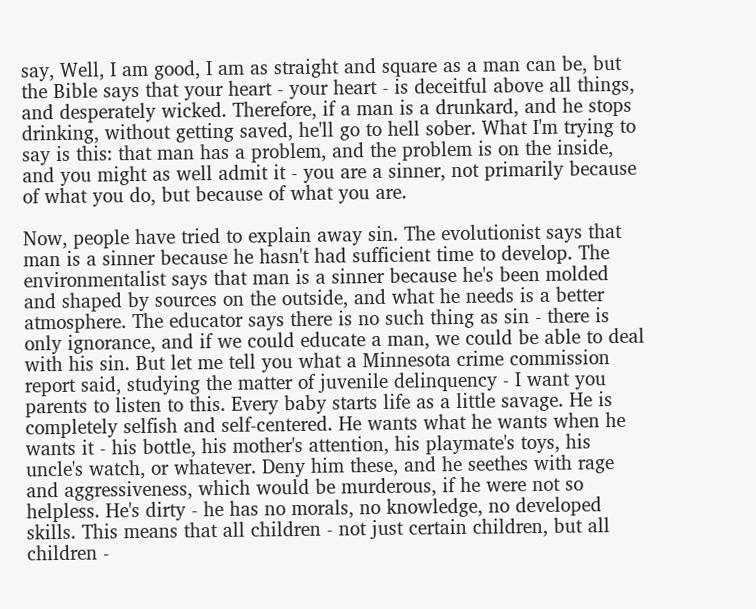say, Well, I am good, I am as straight and square as a man can be, but the Bible says that your heart - your heart - is deceitful above all things, and desperately wicked. Therefore, if a man is a drunkard, and he stops drinking, without getting saved, he'll go to hell sober. What I'm trying to say is this: that man has a problem, and the problem is on the inside, and you might as well admit it - you are a sinner, not primarily because of what you do, but because of what you are.

Now, people have tried to explain away sin. The evolutionist says that man is a sinner because he hasn't had sufficient time to develop. The environmentalist says that man is a sinner because he's been molded and shaped by sources on the outside, and what he needs is a better atmosphere. The educator says there is no such thing as sin - there is only ignorance, and if we could educate a man, we could be able to deal with his sin. But let me tell you what a Minnesota crime commission report said, studying the matter of juvenile delinquency - I want you parents to listen to this. Every baby starts life as a little savage. He is completely selfish and self-centered. He wants what he wants when he wants it - his bottle, his mother's attention, his playmate's toys, his uncle's watch, or whatever. Deny him these, and he seethes with rage and aggressiveness, which would be murderous, if he were not so helpless. He's dirty - he has no morals, no knowledge, no developed skills. This means that all children - not just certain children, but all children -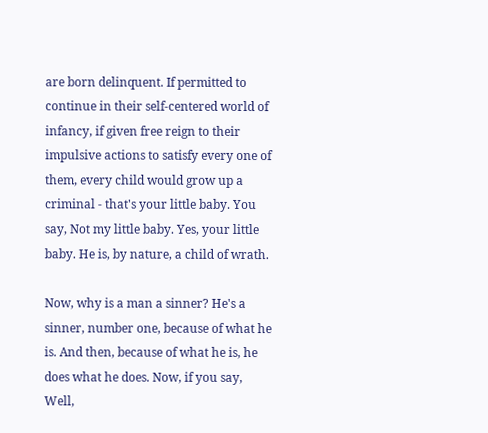are born delinquent. If permitted to continue in their self-centered world of infancy, if given free reign to their impulsive actions to satisfy every one of them, every child would grow up a criminal - that's your little baby. You say, Not my little baby. Yes, your little baby. He is, by nature, a child of wrath.

Now, why is a man a sinner? He's a sinner, number one, because of what he is. And then, because of what he is, he does what he does. Now, if you say, Well,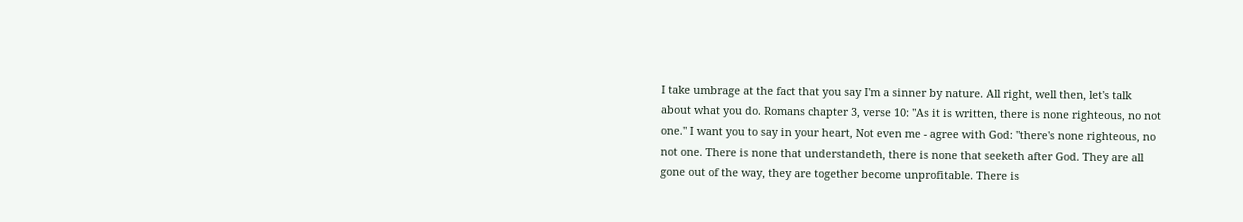I take umbrage at the fact that you say I'm a sinner by nature. All right, well then, let's talk about what you do. Romans chapter 3, verse 10: "As it is written, there is none righteous, no not one." I want you to say in your heart, Not even me - agree with God: "there's none righteous, no not one. There is none that understandeth, there is none that seeketh after God. They are all gone out of the way, they are together become unprofitable. There is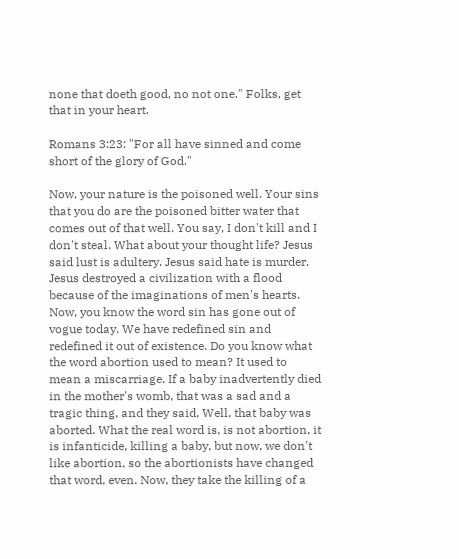none that doeth good, no not one." Folks, get that in your heart.

Romans 3:23: "For all have sinned and come short of the glory of God."

Now, your nature is the poisoned well. Your sins that you do are the poisoned bitter water that comes out of that well. You say, I don't kill and I don't steal. What about your thought life? Jesus said lust is adultery. Jesus said hate is murder. Jesus destroyed a civilization with a flood because of the imaginations of men's hearts. Now, you know the word sin has gone out of vogue today. We have redefined sin and redefined it out of existence. Do you know what the word abortion used to mean? It used to mean a miscarriage. If a baby inadvertently died in the mother's womb, that was a sad and a tragic thing, and they said, Well, that baby was aborted. What the real word is, is not abortion, it is infanticide, killing a baby, but now, we don't like abortion, so the abortionists have changed that word, even. Now, they take the killing of a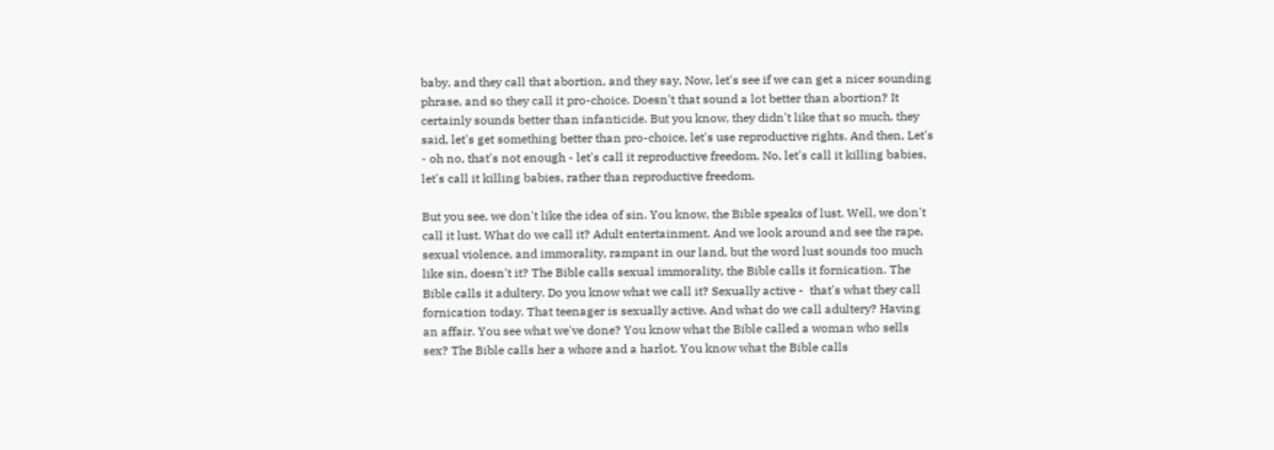baby, and they call that abortion, and they say, Now, let's see if we can get a nicer sounding phrase, and so they call it pro-choice. Doesn't that sound a lot better than abortion? It certainly sounds better than infanticide. But you know, they didn't like that so much, they said, let's get something better than pro-choice, let's use reproductive rights. And then, Let's - oh no, that's not enough - let's call it reproductive freedom. No, let's call it killing babies, let's call it killing babies, rather than reproductive freedom.

But you see, we don't like the idea of sin. You know, the Bible speaks of lust. Well, we don't call it lust. What do we call it? Adult entertainment. And we look around and see the rape, sexual violence, and immorality, rampant in our land, but the word lust sounds too much like sin, doesn't it? The Bible calls sexual immorality, the Bible calls it fornication. The Bible calls it adultery. Do you know what we call it? Sexually active -  that's what they call fornication today. That teenager is sexually active. And what do we call adultery? Having an affair. You see what we've done? You know what the Bible called a woman who sells sex? The Bible calls her a whore and a harlot. You know what the Bible calls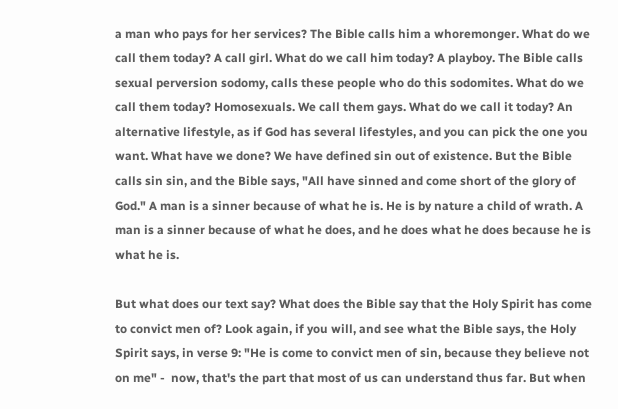a man who pays for her services? The Bible calls him a whoremonger. What do we call them today? A call girl. What do we call him today? A playboy. The Bible calls sexual perversion sodomy, calls these people who do this sodomites. What do we call them today? Homosexuals. We call them gays. What do we call it today? An alternative lifestyle, as if God has several lifestyles, and you can pick the one you want. What have we done? We have defined sin out of existence. But the Bible calls sin sin, and the Bible says, "All have sinned and come short of the glory of God." A man is a sinner because of what he is. He is by nature a child of wrath. A man is a sinner because of what he does, and he does what he does because he is what he is.

But what does our text say? What does the Bible say that the Holy Spirit has come to convict men of? Look again, if you will, and see what the Bible says, the Holy Spirit says, in verse 9: "He is come to convict men of sin, because they believe not on me" -  now, that's the part that most of us can understand thus far. But when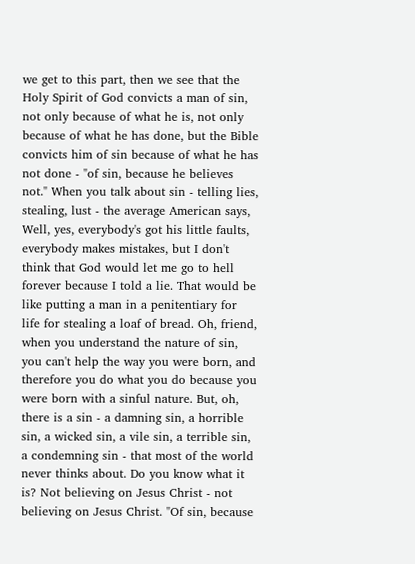we get to this part, then we see that the Holy Spirit of God convicts a man of sin, not only because of what he is, not only because of what he has done, but the Bible convicts him of sin because of what he has not done - "of sin, because he believes not." When you talk about sin - telling lies, stealing, lust - the average American says, Well, yes, everybody's got his little faults, everybody makes mistakes, but I don't think that God would let me go to hell forever because I told a lie. That would be like putting a man in a penitentiary for life for stealing a loaf of bread. Oh, friend, when you understand the nature of sin, you can't help the way you were born, and therefore you do what you do because you were born with a sinful nature. But, oh, there is a sin - a damning sin, a horrible sin, a wicked sin, a vile sin, a terrible sin, a condemning sin - that most of the world never thinks about. Do you know what it is? Not believing on Jesus Christ - not believing on Jesus Christ. "Of sin, because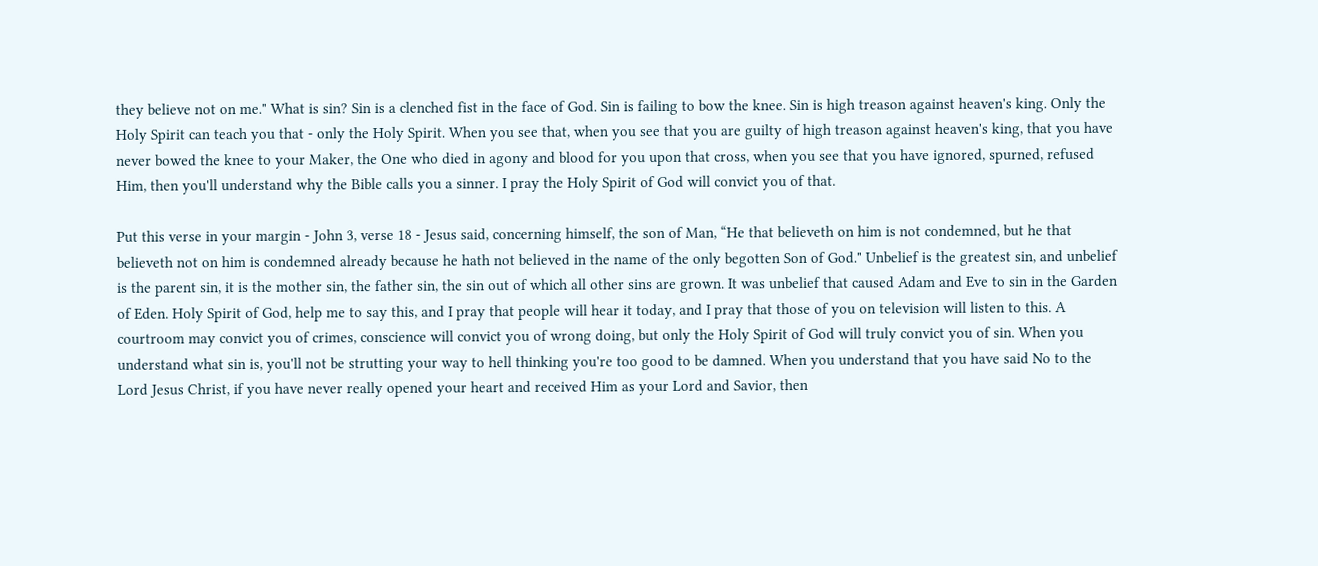they believe not on me." What is sin? Sin is a clenched fist in the face of God. Sin is failing to bow the knee. Sin is high treason against heaven's king. Only the Holy Spirit can teach you that - only the Holy Spirit. When you see that, when you see that you are guilty of high treason against heaven's king, that you have never bowed the knee to your Maker, the One who died in agony and blood for you upon that cross, when you see that you have ignored, spurned, refused Him, then you'll understand why the Bible calls you a sinner. I pray the Holy Spirit of God will convict you of that.

Put this verse in your margin - John 3, verse 18 - Jesus said, concerning himself, the son of Man, “He that believeth on him is not condemned, but he that believeth not on him is condemned already because he hath not believed in the name of the only begotten Son of God." Unbelief is the greatest sin, and unbelief is the parent sin, it is the mother sin, the father sin, the sin out of which all other sins are grown. It was unbelief that caused Adam and Eve to sin in the Garden of Eden. Holy Spirit of God, help me to say this, and I pray that people will hear it today, and I pray that those of you on television will listen to this. A courtroom may convict you of crimes, conscience will convict you of wrong doing, but only the Holy Spirit of God will truly convict you of sin. When you understand what sin is, you'll not be strutting your way to hell thinking you're too good to be damned. When you understand that you have said No to the Lord Jesus Christ, if you have never really opened your heart and received Him as your Lord and Savior, then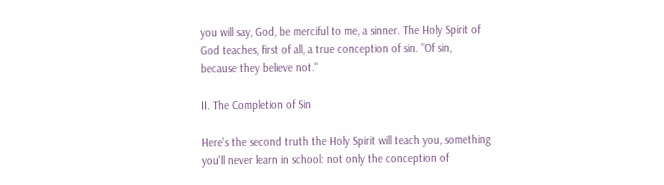you will say, God, be merciful to me, a sinner. The Holy Spirit of God teaches, first of all, a true conception of sin. "Of sin, because they believe not."

II. The Completion of Sin

Here's the second truth the Holy Spirit will teach you, something you'll never learn in school: not only the conception of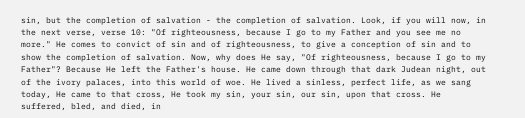sin, but the completion of salvation - the completion of salvation. Look, if you will now, in the next verse, verse 10: "Of righteousness, because I go to my Father and you see me no more." He comes to convict of sin and of righteousness, to give a conception of sin and to show the completion of salvation. Now, why does He say, "Of righteousness, because I go to my Father"? Because He left the Father's house. He came down through that dark Judean night, out of the ivory palaces, into this world of woe. He lived a sinless, perfect life, as we sang today, He came to that cross, He took my sin, your sin, our sin, upon that cross. He suffered, bled, and died, in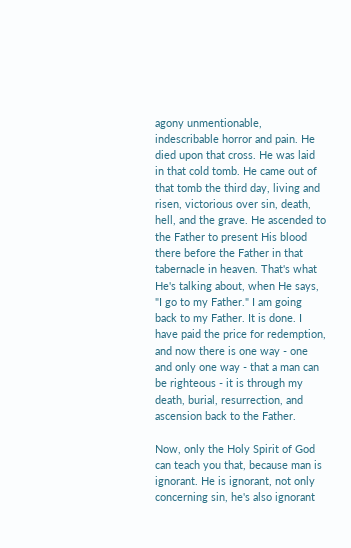agony unmentionable, indescribable horror and pain. He died upon that cross. He was laid in that cold tomb. He came out of that tomb the third day, living and risen, victorious over sin, death, hell, and the grave. He ascended to the Father to present His blood there before the Father in that tabernacle in heaven. That's what He's talking about, when He says, "I go to my Father." I am going back to my Father. It is done. I have paid the price for redemption, and now there is one way - one and only one way - that a man can be righteous - it is through my death, burial, resurrection, and ascension back to the Father.

Now, only the Holy Spirit of God can teach you that, because man is ignorant. He is ignorant, not only concerning sin, he's also ignorant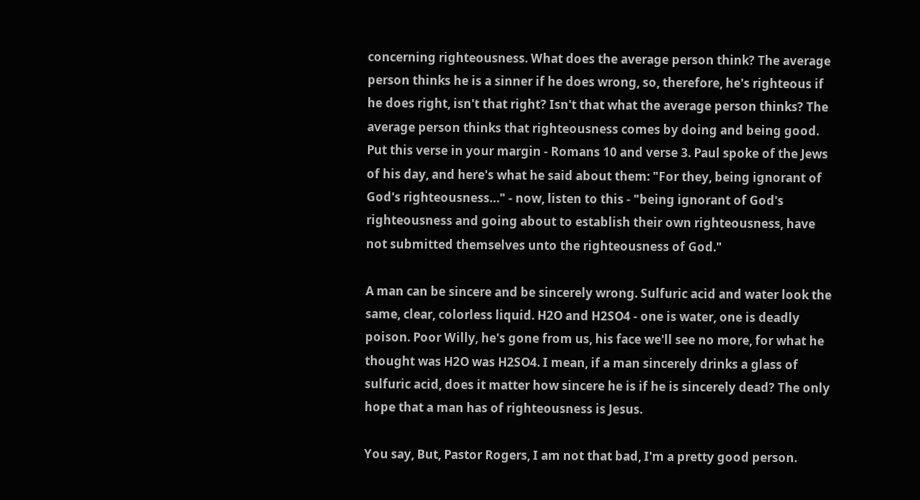concerning righteousness. What does the average person think? The average person thinks he is a sinner if he does wrong, so, therefore, he's righteous if he does right, isn't that right? Isn't that what the average person thinks? The average person thinks that righteousness comes by doing and being good. Put this verse in your margin - Romans 10 and verse 3. Paul spoke of the Jews of his day, and here's what he said about them: "For they, being ignorant of God's righteousness…" - now, listen to this - "being ignorant of God's righteousness and going about to establish their own righteousness, have not submitted themselves unto the righteousness of God."

A man can be sincere and be sincerely wrong. Sulfuric acid and water look the same, clear, colorless liquid. H2O and H2SO4 - one is water, one is deadly poison. Poor Willy, he's gone from us, his face we'll see no more, for what he thought was H2O was H2SO4. I mean, if a man sincerely drinks a glass of sulfuric acid, does it matter how sincere he is if he is sincerely dead? The only hope that a man has of righteousness is Jesus.

You say, But, Pastor Rogers, I am not that bad, I'm a pretty good person.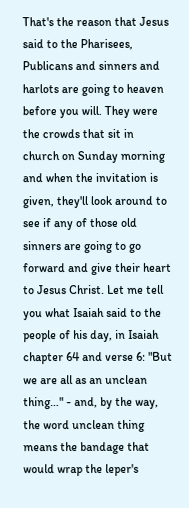That's the reason that Jesus said to the Pharisees, Publicans and sinners and harlots are going to heaven before you will. They were the crowds that sit in church on Sunday morning and when the invitation is given, they'll look around to see if any of those old sinners are going to go forward and give their heart to Jesus Christ. Let me tell you what Isaiah said to the people of his day, in Isaiah chapter 64 and verse 6: "But we are all as an unclean thing…" - and, by the way, the word unclean thing means the bandage that would wrap the leper's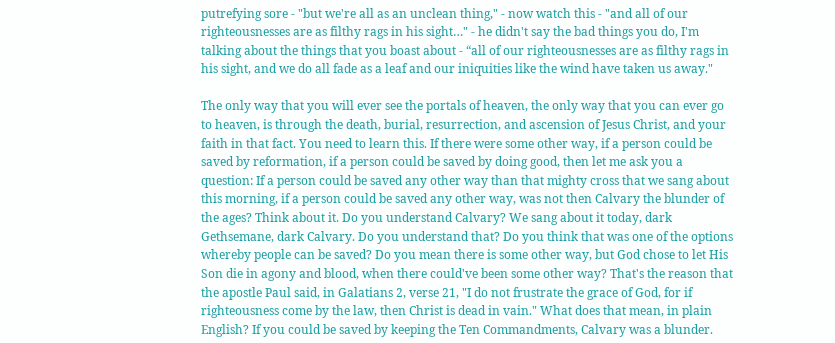putrefying sore - "but we're all as an unclean thing," - now watch this - "and all of our righteousnesses are as filthy rags in his sight…" - he didn't say the bad things you do, I'm talking about the things that you boast about - “all of our righteousnesses are as filthy rags in his sight, and we do all fade as a leaf and our iniquities like the wind have taken us away."

The only way that you will ever see the portals of heaven, the only way that you can ever go to heaven, is through the death, burial, resurrection, and ascension of Jesus Christ, and your faith in that fact. You need to learn this. If there were some other way, if a person could be saved by reformation, if a person could be saved by doing good, then let me ask you a question: If a person could be saved any other way than that mighty cross that we sang about this morning, if a person could be saved any other way, was not then Calvary the blunder of the ages? Think about it. Do you understand Calvary? We sang about it today, dark Gethsemane, dark Calvary. Do you understand that? Do you think that was one of the options whereby people can be saved? Do you mean there is some other way, but God chose to let His Son die in agony and blood, when there could've been some other way? That's the reason that the apostle Paul said, in Galatians 2, verse 21, "I do not frustrate the grace of God, for if righteousness come by the law, then Christ is dead in vain." What does that mean, in plain English? If you could be saved by keeping the Ten Commandments, Calvary was a blunder.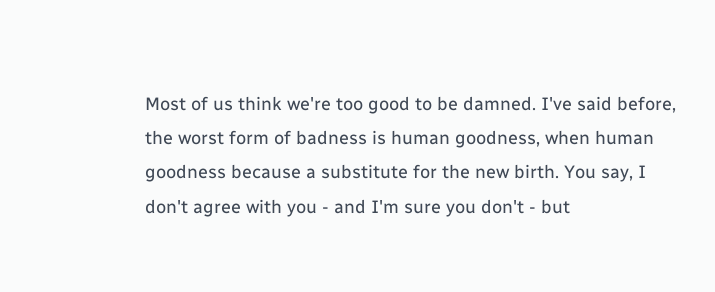Most of us think we're too good to be damned. I've said before, the worst form of badness is human goodness, when human goodness because a substitute for the new birth. You say, I don't agree with you - and I'm sure you don't - but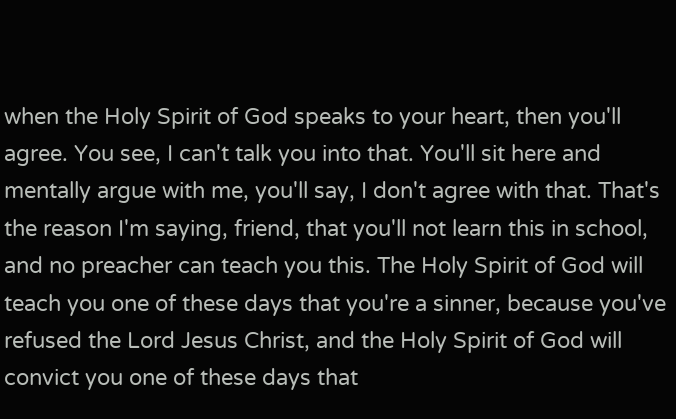when the Holy Spirit of God speaks to your heart, then you'll agree. You see, I can't talk you into that. You'll sit here and mentally argue with me, you'll say, I don't agree with that. That's the reason I'm saying, friend, that you'll not learn this in school, and no preacher can teach you this. The Holy Spirit of God will teach you one of these days that you're a sinner, because you've refused the Lord Jesus Christ, and the Holy Spirit of God will convict you one of these days that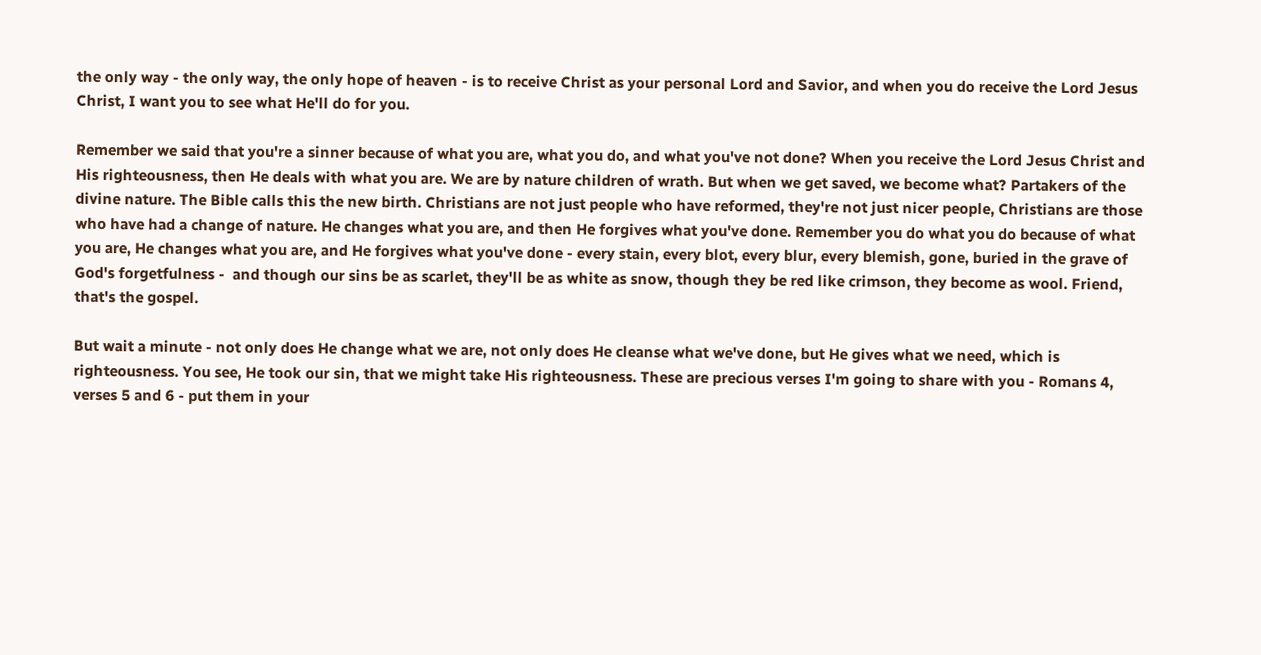the only way - the only way, the only hope of heaven - is to receive Christ as your personal Lord and Savior, and when you do receive the Lord Jesus Christ, I want you to see what He'll do for you.

Remember we said that you're a sinner because of what you are, what you do, and what you've not done? When you receive the Lord Jesus Christ and His righteousness, then He deals with what you are. We are by nature children of wrath. But when we get saved, we become what? Partakers of the divine nature. The Bible calls this the new birth. Christians are not just people who have reformed, they're not just nicer people, Christians are those who have had a change of nature. He changes what you are, and then He forgives what you've done. Remember you do what you do because of what you are, He changes what you are, and He forgives what you've done - every stain, every blot, every blur, every blemish, gone, buried in the grave of God's forgetfulness -  and though our sins be as scarlet, they'll be as white as snow, though they be red like crimson, they become as wool. Friend, that's the gospel.

But wait a minute - not only does He change what we are, not only does He cleanse what we've done, but He gives what we need, which is righteousness. You see, He took our sin, that we might take His righteousness. These are precious verses I'm going to share with you - Romans 4, verses 5 and 6 - put them in your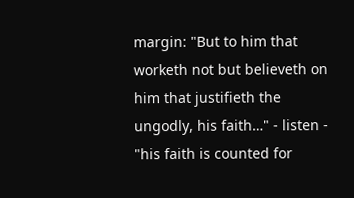margin: "But to him that worketh not but believeth on him that justifieth the ungodly, his faith…" - listen - "his faith is counted for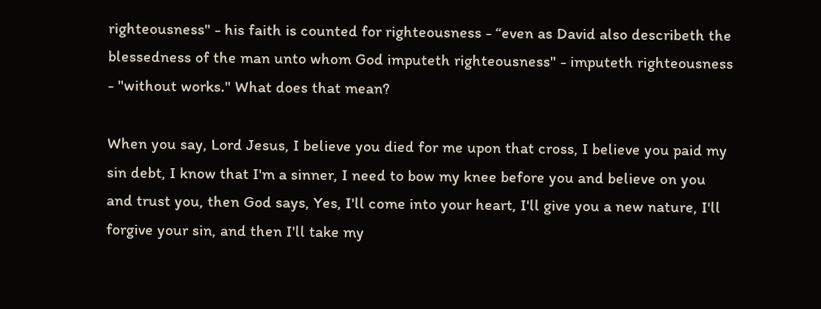righteousness" - his faith is counted for righteousness - “even as David also describeth the blessedness of the man unto whom God imputeth righteousness" - imputeth righteousness - "without works." What does that mean?

When you say, Lord Jesus, I believe you died for me upon that cross, I believe you paid my sin debt, I know that I'm a sinner, I need to bow my knee before you and believe on you and trust you, then God says, Yes, I'll come into your heart, I'll give you a new nature, I'll forgive your sin, and then I'll take my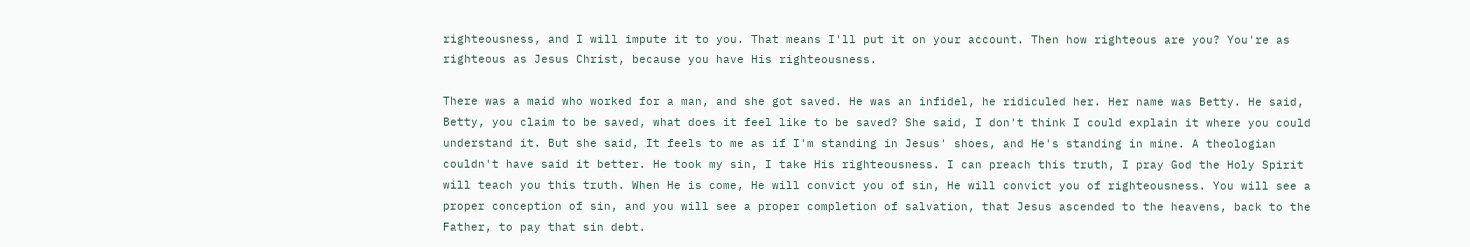righteousness, and I will impute it to you. That means I'll put it on your account. Then how righteous are you? You're as righteous as Jesus Christ, because you have His righteousness.

There was a maid who worked for a man, and she got saved. He was an infidel, he ridiculed her. Her name was Betty. He said, Betty, you claim to be saved, what does it feel like to be saved? She said, I don't think I could explain it where you could understand it. But she said, It feels to me as if I'm standing in Jesus' shoes, and He's standing in mine. A theologian couldn't have said it better. He took my sin, I take His righteousness. I can preach this truth, I pray God the Holy Spirit will teach you this truth. When He is come, He will convict you of sin, He will convict you of righteousness. You will see a proper conception of sin, and you will see a proper completion of salvation, that Jesus ascended to the heavens, back to the Father, to pay that sin debt.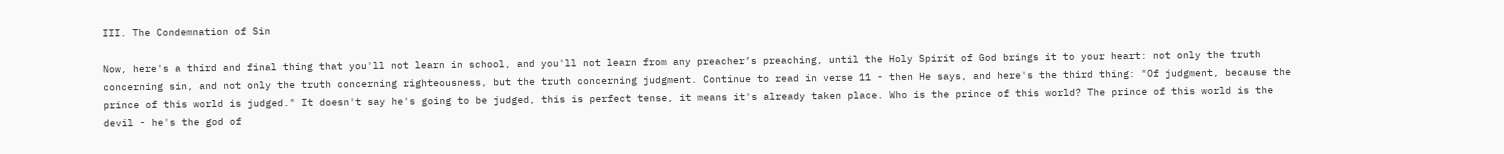III. The Condemnation of Sin

Now, here's a third and final thing that you'll not learn in school, and you'll not learn from any preacher’s preaching, until the Holy Spirit of God brings it to your heart: not only the truth concerning sin, and not only the truth concerning righteousness, but the truth concerning judgment. Continue to read in verse 11 - then He says, and here's the third thing: "Of judgment, because the prince of this world is judged." It doesn't say he's going to be judged, this is perfect tense, it means it's already taken place. Who is the prince of this world? The prince of this world is the devil - he's the god of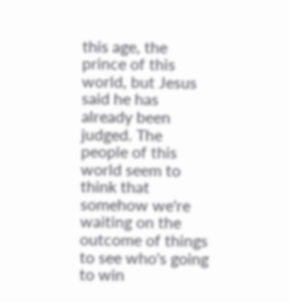this age, the prince of this world, but Jesus said he has already been judged. The people of this world seem to think that somehow we're waiting on the outcome of things to see who's going to win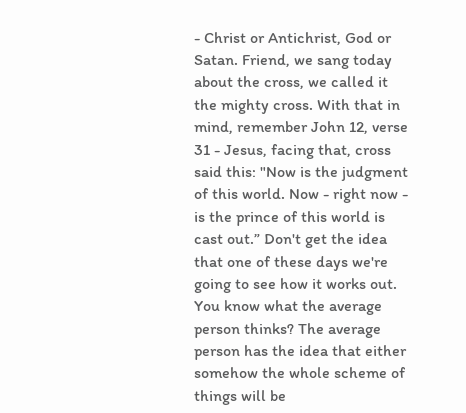- Christ or Antichrist, God or Satan. Friend, we sang today about the cross, we called it the mighty cross. With that in mind, remember John 12, verse 31 - Jesus, facing that, cross said this: "Now is the judgment of this world. Now - right now - is the prince of this world is cast out.” Don't get the idea that one of these days we're going to see how it works out. You know what the average person thinks? The average person has the idea that either somehow the whole scheme of things will be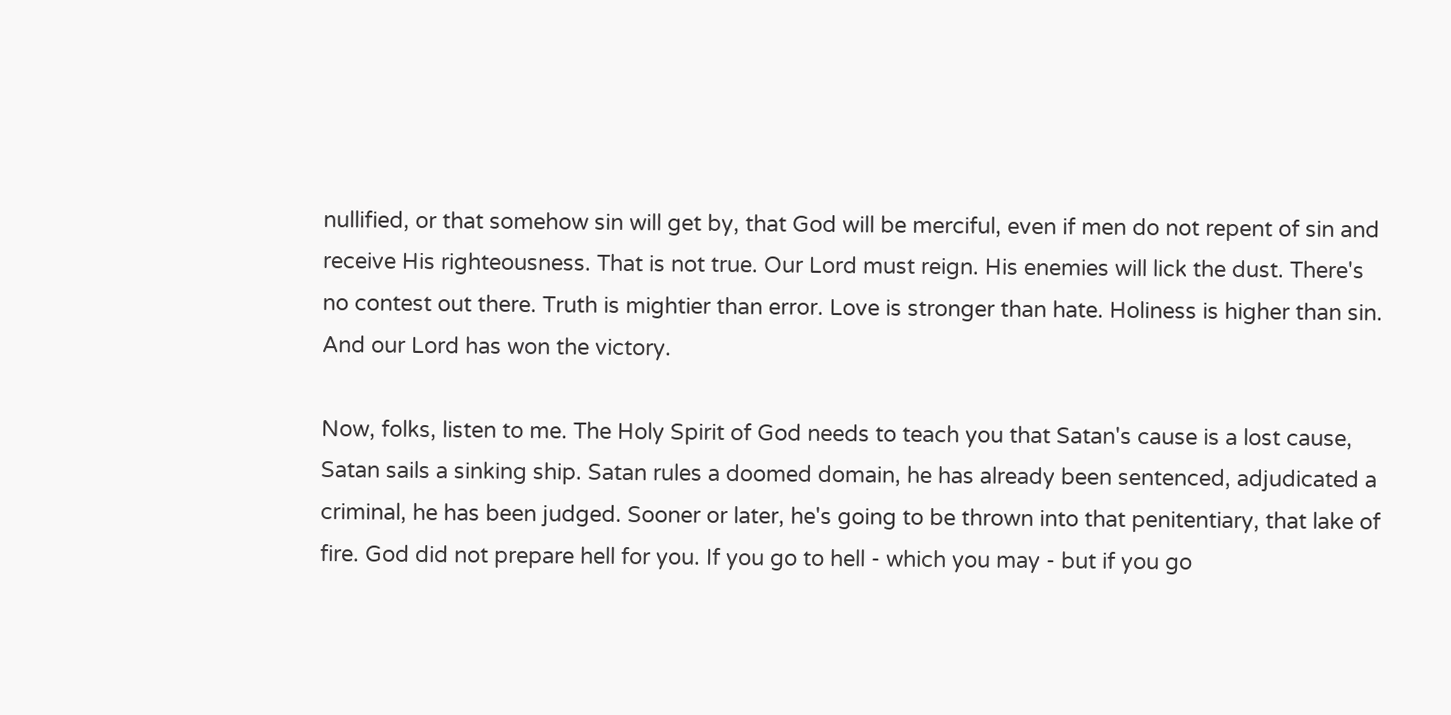nullified, or that somehow sin will get by, that God will be merciful, even if men do not repent of sin and receive His righteousness. That is not true. Our Lord must reign. His enemies will lick the dust. There's no contest out there. Truth is mightier than error. Love is stronger than hate. Holiness is higher than sin. And our Lord has won the victory.

Now, folks, listen to me. The Holy Spirit of God needs to teach you that Satan's cause is a lost cause, Satan sails a sinking ship. Satan rules a doomed domain, he has already been sentenced, adjudicated a criminal, he has been judged. Sooner or later, he's going to be thrown into that penitentiary, that lake of fire. God did not prepare hell for you. If you go to hell - which you may - but if you go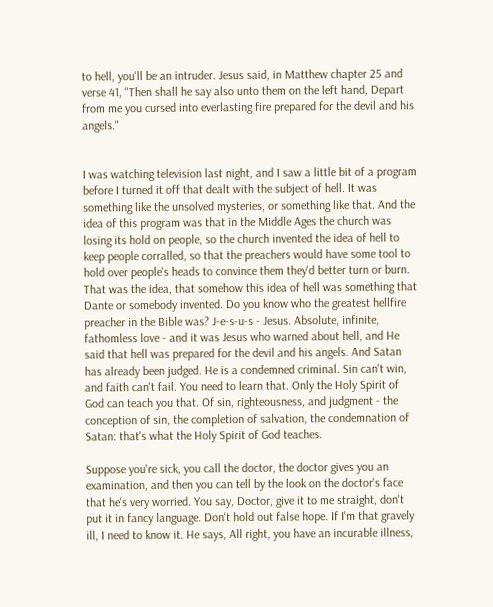to hell, you'll be an intruder. Jesus said, in Matthew chapter 25 and verse 41, "Then shall he say also unto them on the left hand, Depart from me you cursed into everlasting fire prepared for the devil and his angels."


I was watching television last night, and I saw a little bit of a program before I turned it off that dealt with the subject of hell. It was something like the unsolved mysteries, or something like that. And the idea of this program was that in the Middle Ages the church was losing its hold on people, so the church invented the idea of hell to keep people corralled, so that the preachers would have some tool to hold over people's heads to convince them they'd better turn or burn. That was the idea, that somehow this idea of hell was something that Dante or somebody invented. Do you know who the greatest hellfire preacher in the Bible was? J-e-s-u-s - Jesus. Absolute, infinite, fathomless love - and it was Jesus who warned about hell, and He said that hell was prepared for the devil and his angels. And Satan has already been judged. He is a condemned criminal. Sin can't win, and faith can't fail. You need to learn that. Only the Holy Spirit of God can teach you that. Of sin, righteousness, and judgment - the conception of sin, the completion of salvation, the condemnation of Satan: that's what the Holy Spirit of God teaches.

Suppose you're sick, you call the doctor, the doctor gives you an examination, and then you can tell by the look on the doctor's face that he's very worried. You say, Doctor, give it to me straight, don't put it in fancy language. Don't hold out false hope. If I'm that gravely ill, I need to know it. He says, All right, you have an incurable illness,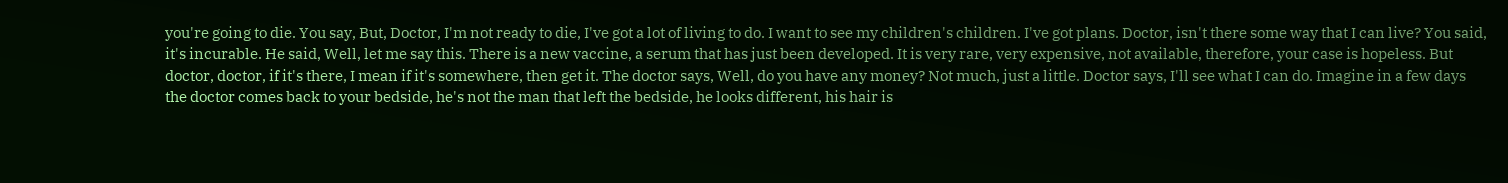you're going to die. You say, But, Doctor, I'm not ready to die, I've got a lot of living to do. I want to see my children's children. I've got plans. Doctor, isn't there some way that I can live? You said, it's incurable. He said, Well, let me say this. There is a new vaccine, a serum that has just been developed. It is very rare, very expensive, not available, therefore, your case is hopeless. But doctor, doctor, if it's there, I mean if it's somewhere, then get it. The doctor says, Well, do you have any money? Not much, just a little. Doctor says, I'll see what I can do. Imagine in a few days the doctor comes back to your bedside, he's not the man that left the bedside, he looks different, his hair is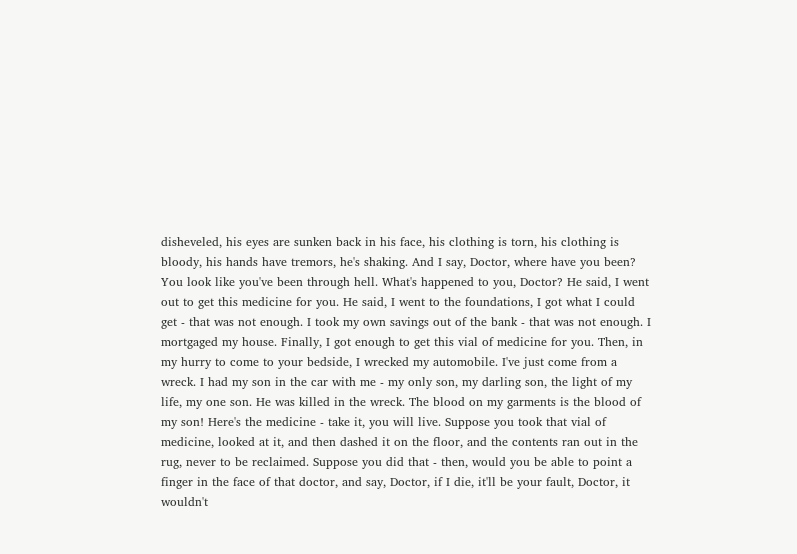disheveled, his eyes are sunken back in his face, his clothing is torn, his clothing is bloody, his hands have tremors, he's shaking. And I say, Doctor, where have you been? You look like you've been through hell. What's happened to you, Doctor? He said, I went out to get this medicine for you. He said, I went to the foundations, I got what I could get - that was not enough. I took my own savings out of the bank - that was not enough. I mortgaged my house. Finally, I got enough to get this vial of medicine for you. Then, in my hurry to come to your bedside, I wrecked my automobile. I've just come from a wreck. I had my son in the car with me - my only son, my darling son, the light of my life, my one son. He was killed in the wreck. The blood on my garments is the blood of my son! Here's the medicine - take it, you will live. Suppose you took that vial of medicine, looked at it, and then dashed it on the floor, and the contents ran out in the rug, never to be reclaimed. Suppose you did that - then, would you be able to point a finger in the face of that doctor, and say, Doctor, if I die, it'll be your fault, Doctor, it wouldn't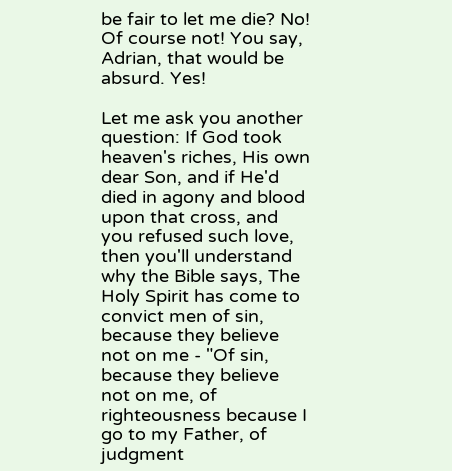be fair to let me die? No! Of course not! You say, Adrian, that would be absurd. Yes!

Let me ask you another question: If God took heaven's riches, His own dear Son, and if He'd died in agony and blood upon that cross, and you refused such love, then you'll understand why the Bible says, The Holy Spirit has come to convict men of sin, because they believe not on me - "Of sin, because they believe not on me, of righteousness because I go to my Father, of judgment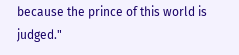because the prince of this world is judged."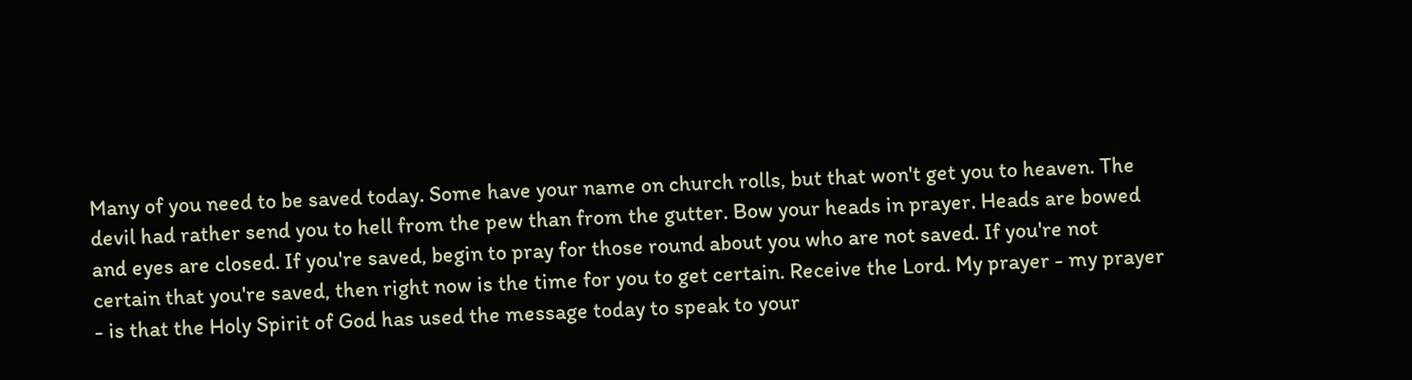Many of you need to be saved today. Some have your name on church rolls, but that won't get you to heaven. The devil had rather send you to hell from the pew than from the gutter. Bow your heads in prayer. Heads are bowed and eyes are closed. If you're saved, begin to pray for those round about you who are not saved. If you're not certain that you're saved, then right now is the time for you to get certain. Receive the Lord. My prayer - my prayer - is that the Holy Spirit of God has used the message today to speak to your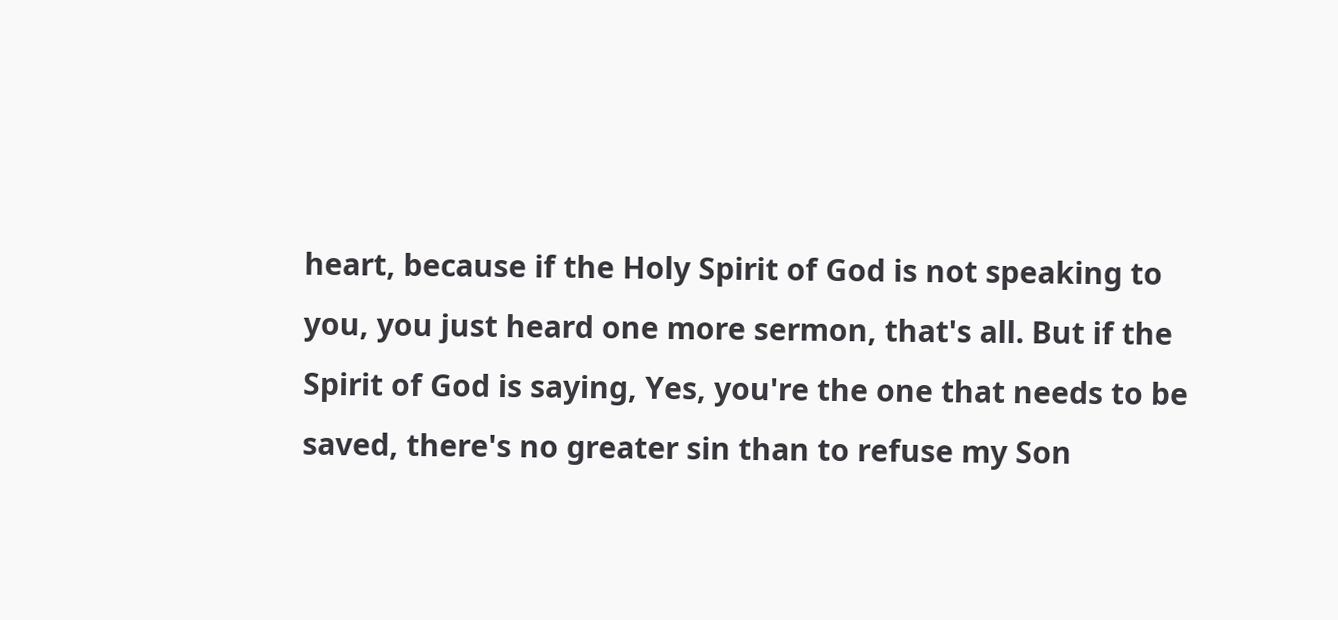heart, because if the Holy Spirit of God is not speaking to you, you just heard one more sermon, that's all. But if the Spirit of God is saying, Yes, you're the one that needs to be saved, there's no greater sin than to refuse my Son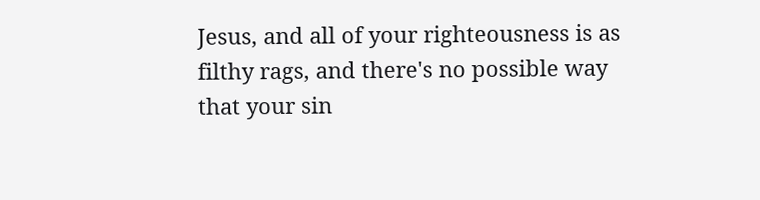Jesus, and all of your righteousness is as filthy rags, and there's no possible way that your sin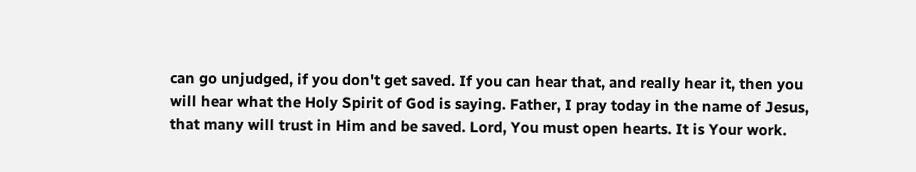can go unjudged, if you don't get saved. If you can hear that, and really hear it, then you will hear what the Holy Spirit of God is saying. Father, I pray today in the name of Jesus, that many will trust in Him and be saved. Lord, You must open hearts. It is Your work.